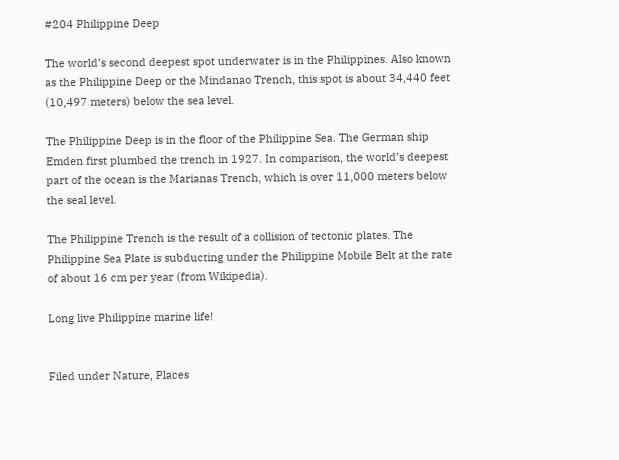#204 Philippine Deep

The world’s second deepest spot underwater is in the Philippines. Also known as the Philippine Deep or the Mindanao Trench, this spot is about 34,440 feet (10,497 meters) below the sea level.

The Philippine Deep is in the floor of the Philippine Sea. The German ship Emden first plumbed the trench in 1927. In comparison, the world’s deepest part of the ocean is the Marianas Trench, which is over 11,000 meters below the seal level.

The Philippine Trench is the result of a collision of tectonic plates. The Philippine Sea Plate is subducting under the Philippine Mobile Belt at the rate of about 16 cm per year (from Wikipedia).

Long live Philippine marine life!


Filed under Nature, Places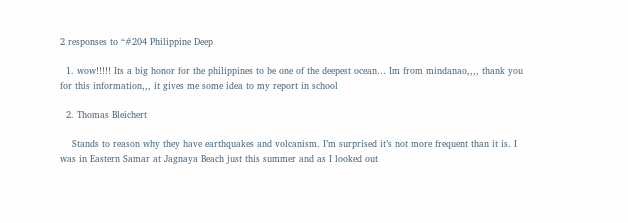2 responses to “#204 Philippine Deep

  1. wow!!!!! Its a big honor for the philippines to be one of the deepest ocean… Im from mindanao,,,, thank you for this information,,, it gives me some idea to my report in school

  2. Thomas Bleichert

    Stands to reason why they have earthquakes and volcanism. I’m surprised it’s not more frequent than it is. I was in Eastern Samar at Jagnaya Beach just this summer and as I looked out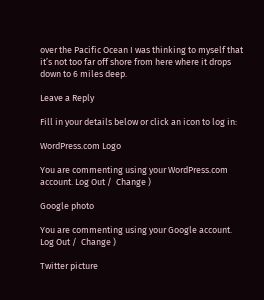over the Pacific Ocean I was thinking to myself that it’s not too far off shore from here where it drops down to 6 miles deep.

Leave a Reply

Fill in your details below or click an icon to log in:

WordPress.com Logo

You are commenting using your WordPress.com account. Log Out /  Change )

Google photo

You are commenting using your Google account. Log Out /  Change )

Twitter picture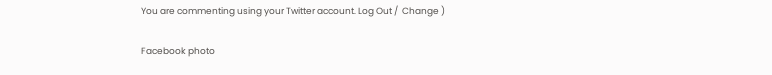You are commenting using your Twitter account. Log Out /  Change )

Facebook photo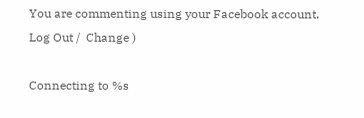You are commenting using your Facebook account. Log Out /  Change )

Connecting to %s